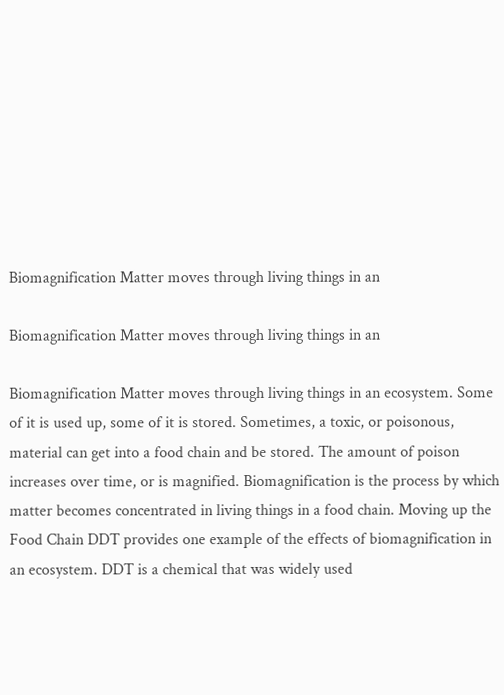Biomagnification Matter moves through living things in an

Biomagnification Matter moves through living things in an

Biomagnification Matter moves through living things in an ecosystem. Some of it is used up, some of it is stored. Sometimes, a toxic, or poisonous, material can get into a food chain and be stored. The amount of poison increases over time, or is magnified. Biomagnification is the process by which matter becomes concentrated in living things in a food chain. Moving up the Food Chain DDT provides one example of the effects of biomagnification in an ecosystem. DDT is a chemical that was widely used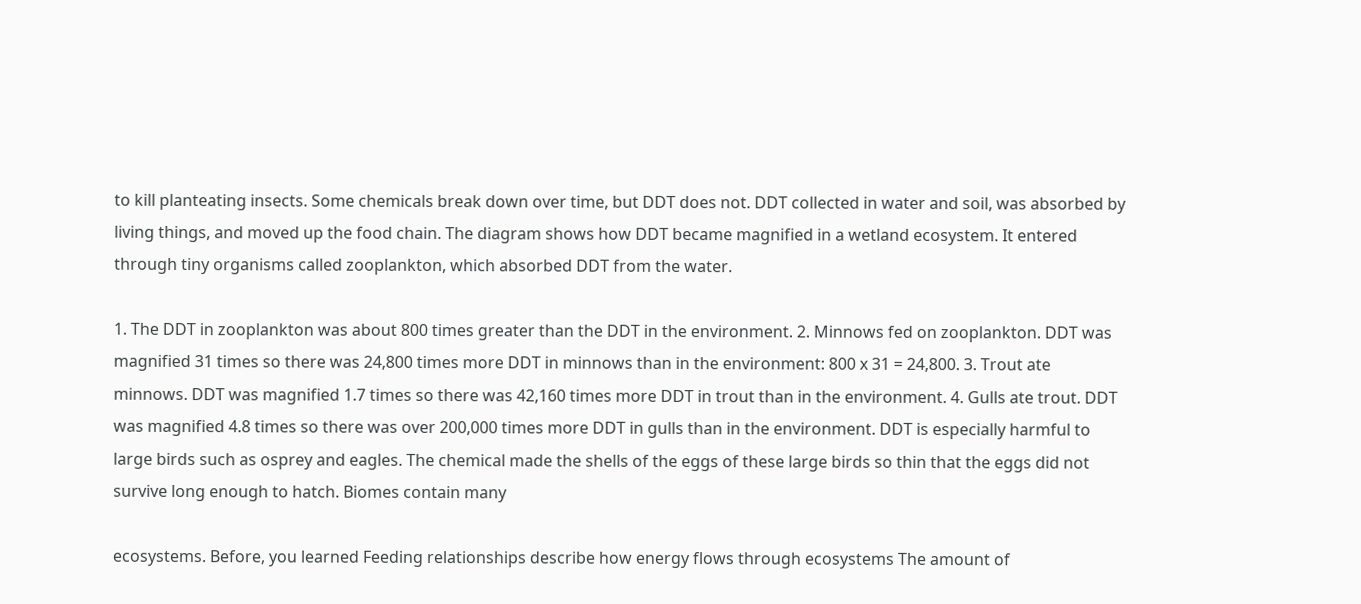to kill planteating insects. Some chemicals break down over time, but DDT does not. DDT collected in water and soil, was absorbed by living things, and moved up the food chain. The diagram shows how DDT became magnified in a wetland ecosystem. It entered through tiny organisms called zooplankton, which absorbed DDT from the water.

1. The DDT in zooplankton was about 800 times greater than the DDT in the environment. 2. Minnows fed on zooplankton. DDT was magnified 31 times so there was 24,800 times more DDT in minnows than in the environment: 800 x 31 = 24,800. 3. Trout ate minnows. DDT was magnified 1.7 times so there was 42,160 times more DDT in trout than in the environment. 4. Gulls ate trout. DDT was magnified 4.8 times so there was over 200,000 times more DDT in gulls than in the environment. DDT is especially harmful to large birds such as osprey and eagles. The chemical made the shells of the eggs of these large birds so thin that the eggs did not survive long enough to hatch. Biomes contain many

ecosystems. Before, you learned Feeding relationships describe how energy flows through ecosystems The amount of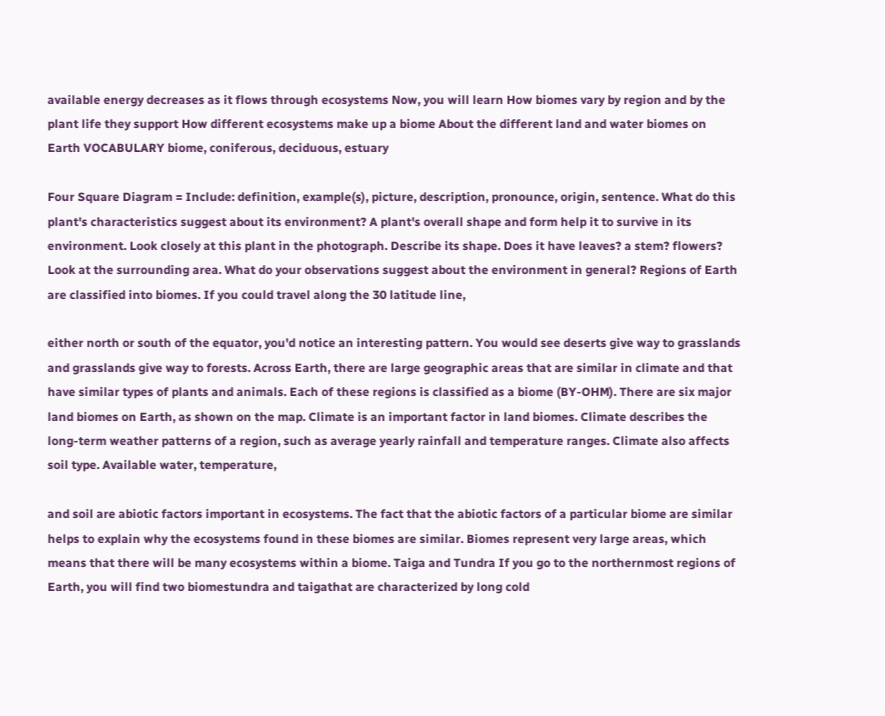available energy decreases as it flows through ecosystems Now, you will learn How biomes vary by region and by the plant life they support How different ecosystems make up a biome About the different land and water biomes on Earth VOCABULARY biome, coniferous, deciduous, estuary

Four Square Diagram = Include: definition, example(s), picture, description, pronounce, origin, sentence. What do this plant's characteristics suggest about its environment? A plant's overall shape and form help it to survive in its environment. Look closely at this plant in the photograph. Describe its shape. Does it have leaves? a stem? flowers? Look at the surrounding area. What do your observations suggest about the environment in general? Regions of Earth are classified into biomes. If you could travel along the 30 latitude line,

either north or south of the equator, you'd notice an interesting pattern. You would see deserts give way to grasslands and grasslands give way to forests. Across Earth, there are large geographic areas that are similar in climate and that have similar types of plants and animals. Each of these regions is classified as a biome (BY-OHM). There are six major land biomes on Earth, as shown on the map. Climate is an important factor in land biomes. Climate describes the long-term weather patterns of a region, such as average yearly rainfall and temperature ranges. Climate also affects soil type. Available water, temperature,

and soil are abiotic factors important in ecosystems. The fact that the abiotic factors of a particular biome are similar helps to explain why the ecosystems found in these biomes are similar. Biomes represent very large areas, which means that there will be many ecosystems within a biome. Taiga and Tundra If you go to the northernmost regions of Earth, you will find two biomestundra and taigathat are characterized by long cold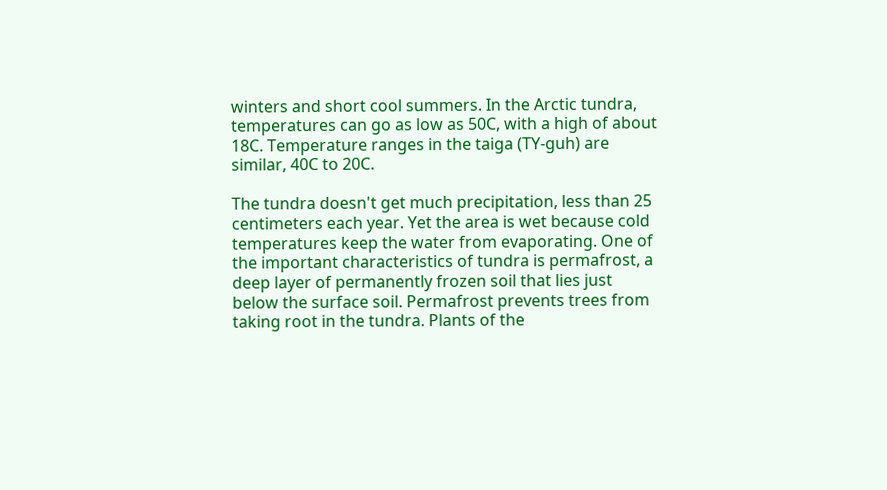winters and short cool summers. In the Arctic tundra, temperatures can go as low as 50C, with a high of about 18C. Temperature ranges in the taiga (TY-guh) are similar, 40C to 20C.

The tundra doesn't get much precipitation, less than 25 centimeters each year. Yet the area is wet because cold temperatures keep the water from evaporating. One of the important characteristics of tundra is permafrost, a deep layer of permanently frozen soil that lies just below the surface soil. Permafrost prevents trees from taking root in the tundra. Plants of the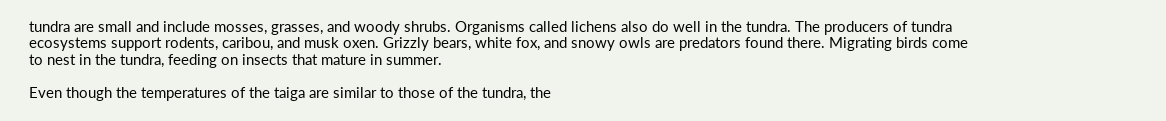tundra are small and include mosses, grasses, and woody shrubs. Organisms called lichens also do well in the tundra. The producers of tundra ecosystems support rodents, caribou, and musk oxen. Grizzly bears, white fox, and snowy owls are predators found there. Migrating birds come to nest in the tundra, feeding on insects that mature in summer.

Even though the temperatures of the taiga are similar to those of the tundra, the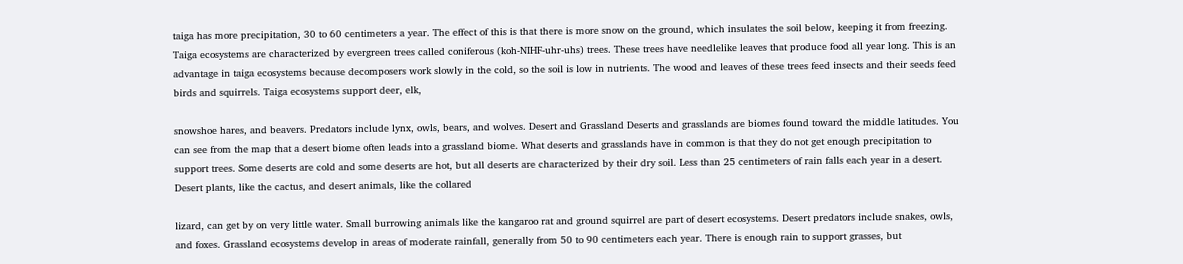taiga has more precipitation, 30 to 60 centimeters a year. The effect of this is that there is more snow on the ground, which insulates the soil below, keeping it from freezing. Taiga ecosystems are characterized by evergreen trees called coniferous (koh-NIHF-uhr-uhs) trees. These trees have needlelike leaves that produce food all year long. This is an advantage in taiga ecosystems because decomposers work slowly in the cold, so the soil is low in nutrients. The wood and leaves of these trees feed insects and their seeds feed birds and squirrels. Taiga ecosystems support deer, elk,

snowshoe hares, and beavers. Predators include lynx, owls, bears, and wolves. Desert and Grassland Deserts and grasslands are biomes found toward the middle latitudes. You can see from the map that a desert biome often leads into a grassland biome. What deserts and grasslands have in common is that they do not get enough precipitation to support trees. Some deserts are cold and some deserts are hot, but all deserts are characterized by their dry soil. Less than 25 centimeters of rain falls each year in a desert. Desert plants, like the cactus, and desert animals, like the collared

lizard, can get by on very little water. Small burrowing animals like the kangaroo rat and ground squirrel are part of desert ecosystems. Desert predators include snakes, owls, and foxes. Grassland ecosystems develop in areas of moderate rainfall, generally from 50 to 90 centimeters each year. There is enough rain to support grasses, but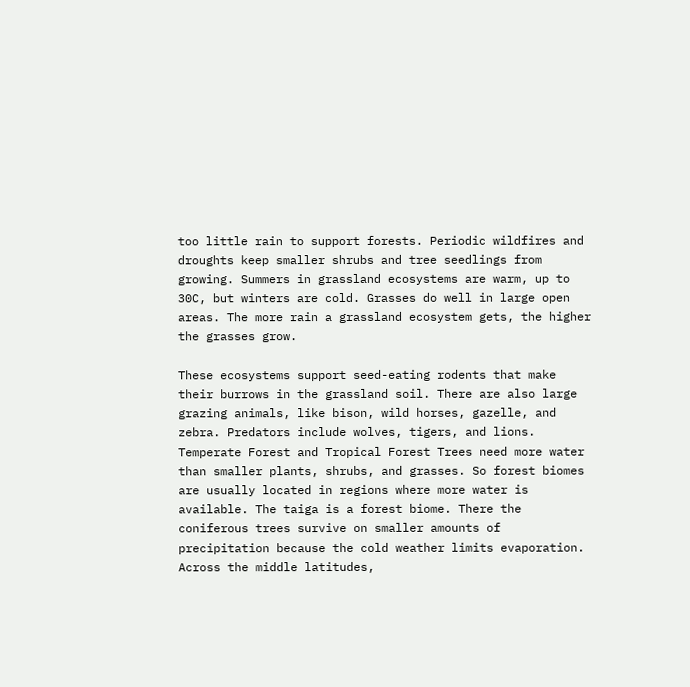too little rain to support forests. Periodic wildfires and droughts keep smaller shrubs and tree seedlings from growing. Summers in grassland ecosystems are warm, up to 30C, but winters are cold. Grasses do well in large open areas. The more rain a grassland ecosystem gets, the higher the grasses grow.

These ecosystems support seed-eating rodents that make their burrows in the grassland soil. There are also large grazing animals, like bison, wild horses, gazelle, and zebra. Predators include wolves, tigers, and lions. Temperate Forest and Tropical Forest Trees need more water than smaller plants, shrubs, and grasses. So forest biomes are usually located in regions where more water is available. The taiga is a forest biome. There the coniferous trees survive on smaller amounts of precipitation because the cold weather limits evaporation. Across the middle latitudes,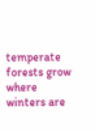temperate forests grow where winters are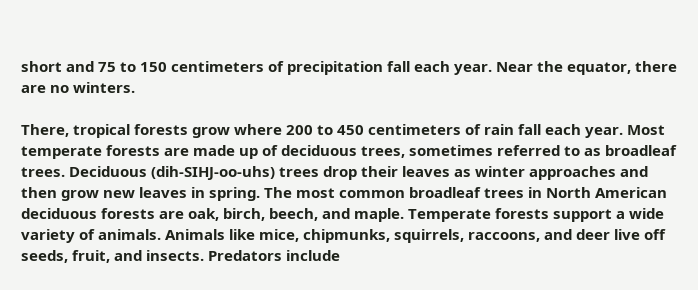short and 75 to 150 centimeters of precipitation fall each year. Near the equator, there are no winters.

There, tropical forests grow where 200 to 450 centimeters of rain fall each year. Most temperate forests are made up of deciduous trees, sometimes referred to as broadleaf trees. Deciduous (dih-SIHJ-oo-uhs) trees drop their leaves as winter approaches and then grow new leaves in spring. The most common broadleaf trees in North American deciduous forests are oak, birch, beech, and maple. Temperate forests support a wide variety of animals. Animals like mice, chipmunks, squirrels, raccoons, and deer live off seeds, fruit, and insects. Predators include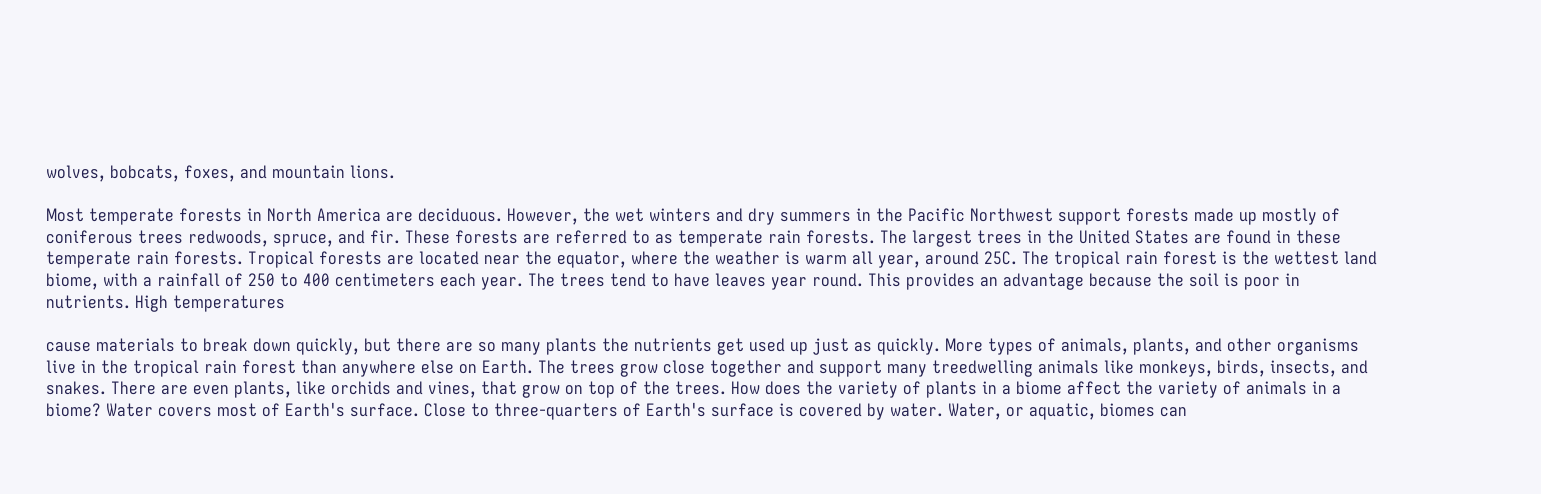wolves, bobcats, foxes, and mountain lions.

Most temperate forests in North America are deciduous. However, the wet winters and dry summers in the Pacific Northwest support forests made up mostly of coniferous trees redwoods, spruce, and fir. These forests are referred to as temperate rain forests. The largest trees in the United States are found in these temperate rain forests. Tropical forests are located near the equator, where the weather is warm all year, around 25C. The tropical rain forest is the wettest land biome, with a rainfall of 250 to 400 centimeters each year. The trees tend to have leaves year round. This provides an advantage because the soil is poor in nutrients. High temperatures

cause materials to break down quickly, but there are so many plants the nutrients get used up just as quickly. More types of animals, plants, and other organisms live in the tropical rain forest than anywhere else on Earth. The trees grow close together and support many treedwelling animals like monkeys, birds, insects, and snakes. There are even plants, like orchids and vines, that grow on top of the trees. How does the variety of plants in a biome affect the variety of animals in a biome? Water covers most of Earth's surface. Close to three-quarters of Earth's surface is covered by water. Water, or aquatic, biomes can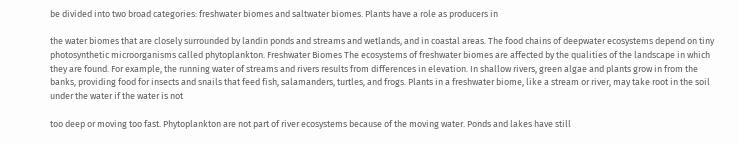be divided into two broad categories: freshwater biomes and saltwater biomes. Plants have a role as producers in

the water biomes that are closely surrounded by landin ponds and streams and wetlands, and in coastal areas. The food chains of deepwater ecosystems depend on tiny photosynthetic microorganisms called phytoplankton. Freshwater Biomes The ecosystems of freshwater biomes are affected by the qualities of the landscape in which they are found. For example, the running water of streams and rivers results from differences in elevation. In shallow rivers, green algae and plants grow in from the banks, providing food for insects and snails that feed fish, salamanders, turtles, and frogs. Plants in a freshwater biome, like a stream or river, may take root in the soil under the water if the water is not

too deep or moving too fast. Phytoplankton are not part of river ecosystems because of the moving water. Ponds and lakes have still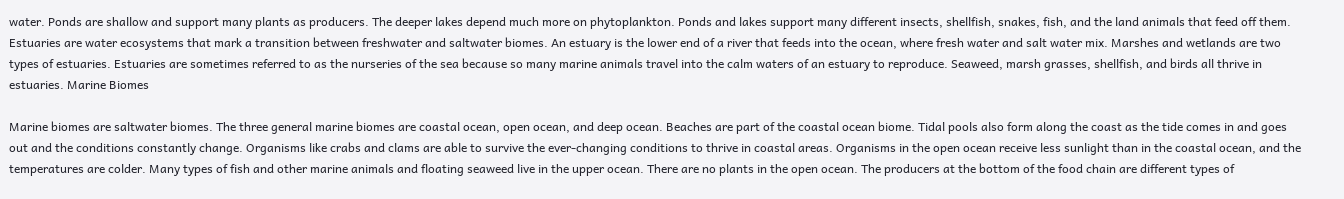water. Ponds are shallow and support many plants as producers. The deeper lakes depend much more on phytoplankton. Ponds and lakes support many different insects, shellfish, snakes, fish, and the land animals that feed off them. Estuaries are water ecosystems that mark a transition between freshwater and saltwater biomes. An estuary is the lower end of a river that feeds into the ocean, where fresh water and salt water mix. Marshes and wetlands are two types of estuaries. Estuaries are sometimes referred to as the nurseries of the sea because so many marine animals travel into the calm waters of an estuary to reproduce. Seaweed, marsh grasses, shellfish, and birds all thrive in estuaries. Marine Biomes

Marine biomes are saltwater biomes. The three general marine biomes are coastal ocean, open ocean, and deep ocean. Beaches are part of the coastal ocean biome. Tidal pools also form along the coast as the tide comes in and goes out and the conditions constantly change. Organisms like crabs and clams are able to survive the ever-changing conditions to thrive in coastal areas. Organisms in the open ocean receive less sunlight than in the coastal ocean, and the temperatures are colder. Many types of fish and other marine animals and floating seaweed live in the upper ocean. There are no plants in the open ocean. The producers at the bottom of the food chain are different types of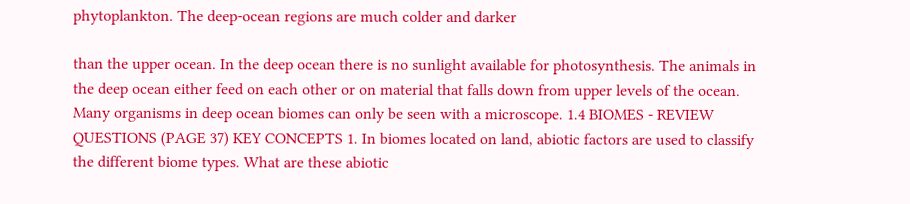phytoplankton. The deep-ocean regions are much colder and darker

than the upper ocean. In the deep ocean there is no sunlight available for photosynthesis. The animals in the deep ocean either feed on each other or on material that falls down from upper levels of the ocean. Many organisms in deep ocean biomes can only be seen with a microscope. 1.4 BIOMES - REVIEW QUESTIONS (PAGE 37) KEY CONCEPTS 1. In biomes located on land, abiotic factors are used to classify the different biome types. What are these abiotic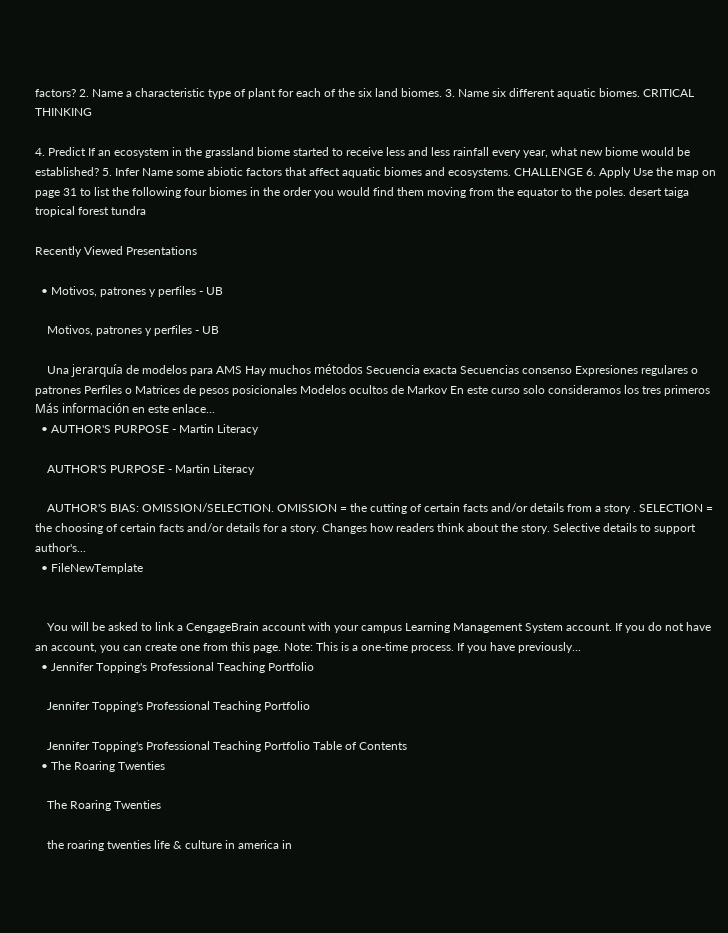factors? 2. Name a characteristic type of plant for each of the six land biomes. 3. Name six different aquatic biomes. CRITICAL THINKING

4. Predict If an ecosystem in the grassland biome started to receive less and less rainfall every year, what new biome would be established? 5. Infer Name some abiotic factors that affect aquatic biomes and ecosystems. CHALLENGE 6. Apply Use the map on page 31 to list the following four biomes in the order you would find them moving from the equator to the poles. desert taiga tropical forest tundra

Recently Viewed Presentations

  • Motivos, patrones y perfiles - UB

    Motivos, patrones y perfiles - UB

    Una jerarquía de modelos para AMS Hay muchos métodos Secuencia exacta Secuencias consenso Expresiones regulares o patrones Perfiles o Matrices de pesos posicionales Modelos ocultos de Markov En este curso solo consideramos los tres primeros Más información en este enlace...
  • AUTHOR'S PURPOSE - Martin Literacy

    AUTHOR'S PURPOSE - Martin Literacy

    AUTHOR'S BIAS: OMISSION/SELECTION. OMISSION = the cutting of certain facts and/or details from a story . SELECTION = the choosing of certain facts and/or details for a story. Changes how readers think about the story. Selective details to support author's...
  • FileNewTemplate


    You will be asked to link a CengageBrain account with your campus Learning Management System account. If you do not have an account, you can create one from this page. Note: This is a one-time process. If you have previously...
  • Jennifer Topping's Professional Teaching Portfolio

    Jennifer Topping's Professional Teaching Portfolio

    Jennifer Topping's Professional Teaching Portfolio Table of Contents
  • The Roaring Twenties

    The Roaring Twenties

    the roaring twenties life & culture in america in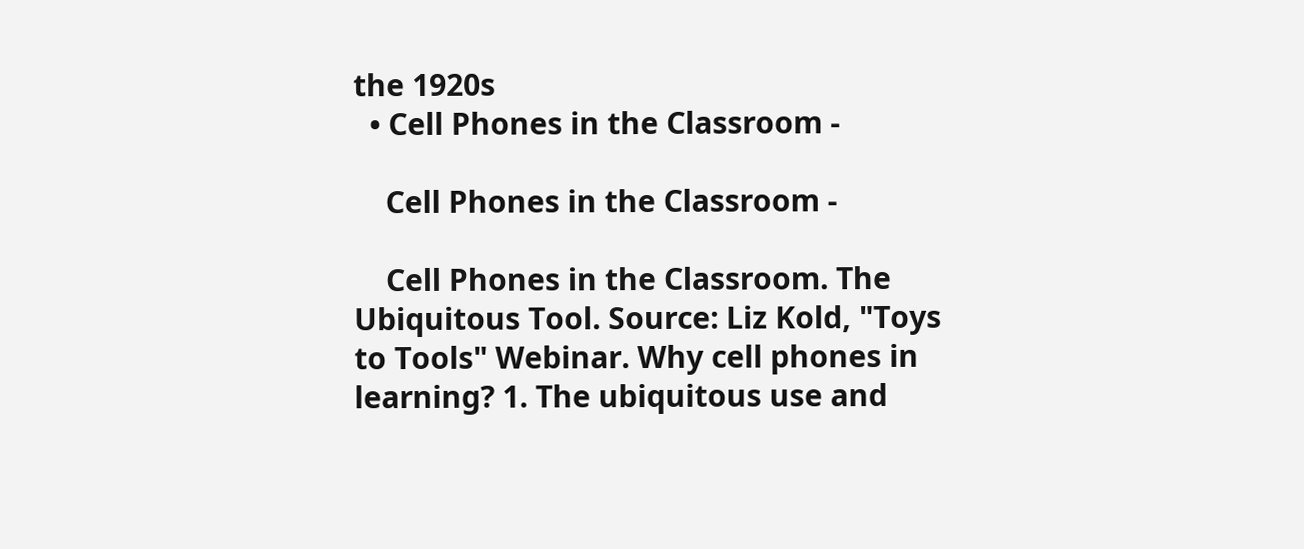the 1920s
  • Cell Phones in the Classroom -

    Cell Phones in the Classroom -

    Cell Phones in the Classroom. The Ubiquitous Tool. Source: Liz Kold, "Toys to Tools" Webinar. Why cell phones in learning? 1. The ubiquitous use and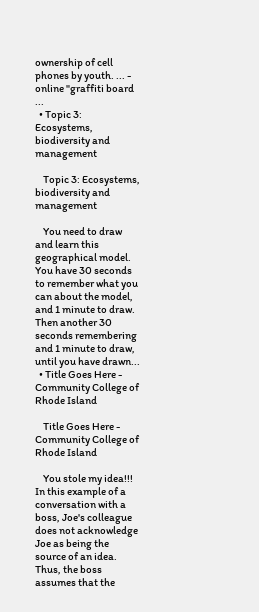ownership of cell phones by youth. ... - online "graffiti board ...
  • Topic 3: Ecosystems, biodiversity and management

    Topic 3: Ecosystems, biodiversity and management

    You need to draw and learn this geographical model. You have 30 seconds to remember what you can about the model, and 1 minute to draw. Then another 30 seconds remembering and 1 minute to draw, until you have drawn...
  • Title Goes Here - Community College of Rhode Island

    Title Goes Here - Community College of Rhode Island

    You stole my idea!!! In this example of a conversation with a boss, Joe's colleague does not acknowledge Joe as being the source of an idea. Thus, the boss assumes that the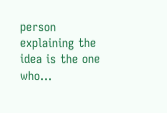person explaining the idea is the one who...